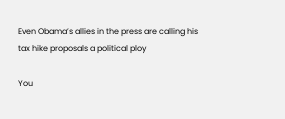Even Obama’s allies in the press are calling his tax hike proposals a political ploy

You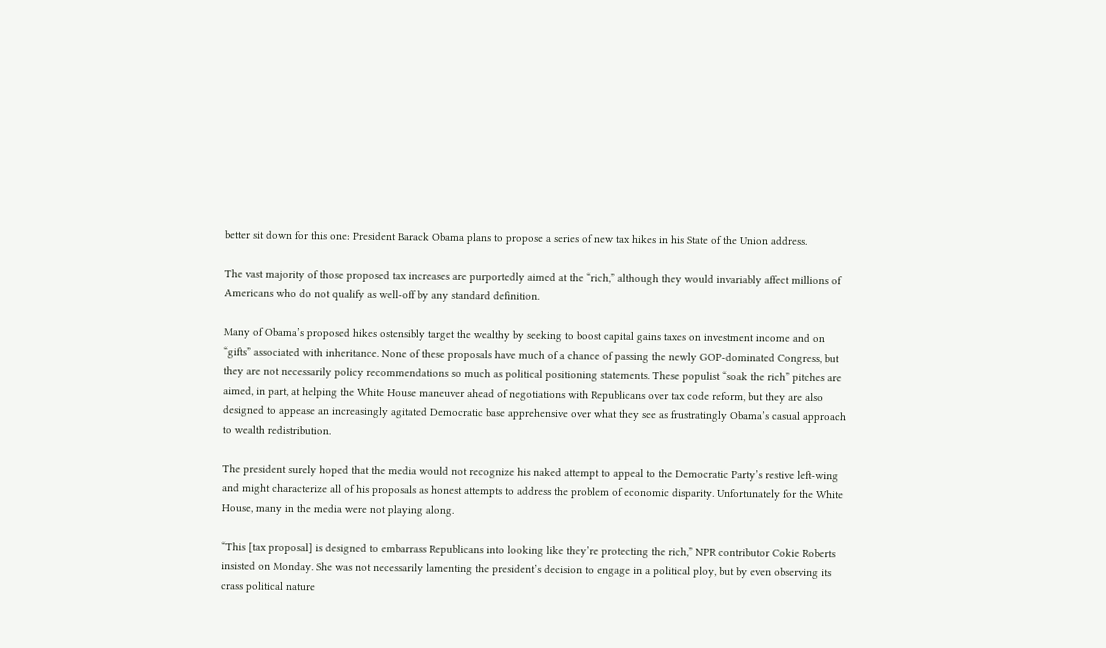better sit down for this one: President Barack Obama plans to propose a series of new tax hikes in his State of the Union address.

The vast majority of those proposed tax increases are purportedly aimed at the “rich,” although they would invariably affect millions of Americans who do not qualify as well-off by any standard definition.

Many of Obama’s proposed hikes ostensibly target the wealthy by seeking to boost capital gains taxes on investment income and on “gifts” associated with inheritance. None of these proposals have much of a chance of passing the newly GOP-dominated Congress, but they are not necessarily policy recommendations so much as political positioning statements. These populist “soak the rich” pitches are aimed, in part, at helping the White House maneuver ahead of negotiations with Republicans over tax code reform, but they are also designed to appease an increasingly agitated Democratic base apprehensive over what they see as frustratingly Obama’s casual approach to wealth redistribution.

The president surely hoped that the media would not recognize his naked attempt to appeal to the Democratic Party’s restive left-wing and might characterize all of his proposals as honest attempts to address the problem of economic disparity. Unfortunately for the White House, many in the media were not playing along.

“This [tax proposal] is designed to embarrass Republicans into looking like they’re protecting the rich,” NPR contributor Cokie Roberts insisted on Monday. She was not necessarily lamenting the president’s decision to engage in a political ploy, but by even observing its crass political nature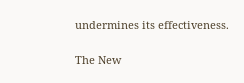undermines its effectiveness.

The New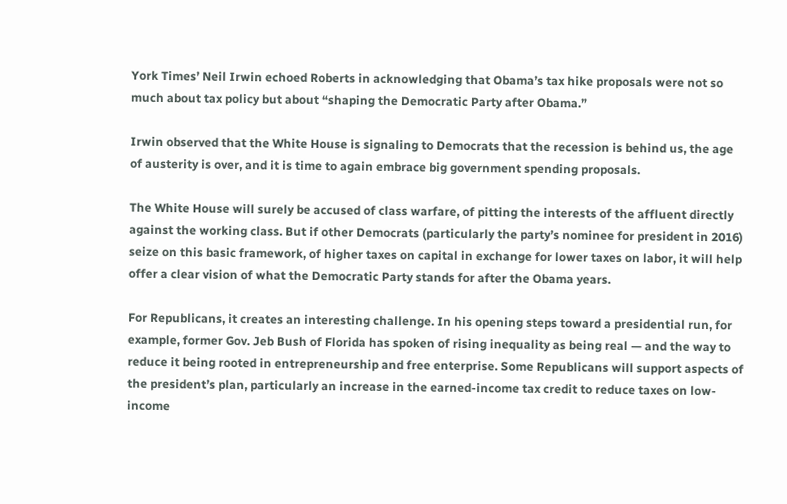York Times’ Neil Irwin echoed Roberts in acknowledging that Obama’s tax hike proposals were not so much about tax policy but about “shaping the Democratic Party after Obama.”

Irwin observed that the White House is signaling to Democrats that the recession is behind us, the age of austerity is over, and it is time to again embrace big government spending proposals.

The White House will surely be accused of class warfare, of pitting the interests of the affluent directly against the working class. But if other Democrats (particularly the party’s nominee for president in 2016) seize on this basic framework, of higher taxes on capital in exchange for lower taxes on labor, it will help offer a clear vision of what the Democratic Party stands for after the Obama years.

For Republicans, it creates an interesting challenge. In his opening steps toward a presidential run, for example, former Gov. Jeb Bush of Florida has spoken of rising inequality as being real — and the way to reduce it being rooted in entrepreneurship and free enterprise. Some Republicans will support aspects of the president’s plan, particularly an increase in the earned-income tax credit to reduce taxes on low-income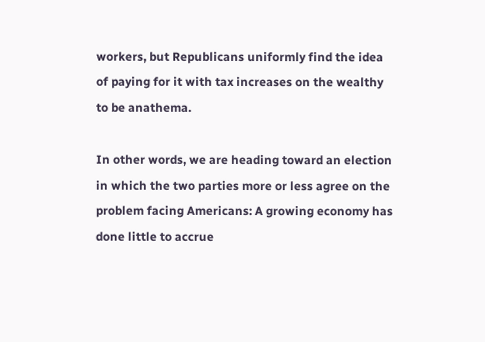workers, but Republicans uniformly find the idea of paying for it with tax increases on the wealthy to be anathema.

In other words, we are heading toward an election in which the two parties more or less agree on the problem facing Americans: A growing economy has done little to accrue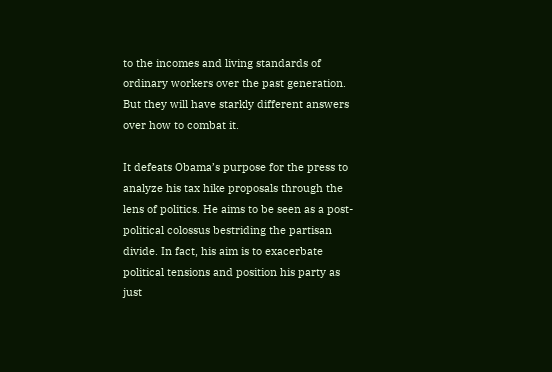to the incomes and living standards of ordinary workers over the past generation. But they will have starkly different answers over how to combat it.

It defeats Obama’s purpose for the press to analyze his tax hike proposals through the lens of politics. He aims to be seen as a post-political colossus bestriding the partisan divide. In fact, his aim is to exacerbate political tensions and position his party as just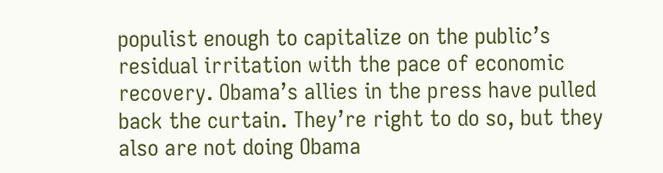populist enough to capitalize on the public’s residual irritation with the pace of economic recovery. Obama’s allies in the press have pulled back the curtain. They’re right to do so, but they also are not doing Obama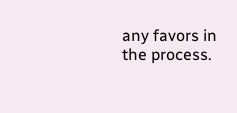any favors in the process.